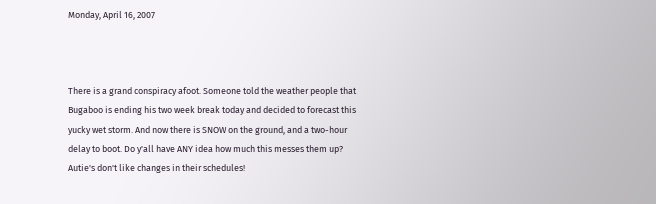Monday, April 16, 2007



There is a grand conspiracy afoot. Someone told the weather people that Bugaboo is ending his two week break today and decided to forecast this yucky wet storm. And now there is SNOW on the ground, and a two-hour delay to boot. Do y'all have ANY idea how much this messes them up? Autie's don't like changes in their schedules!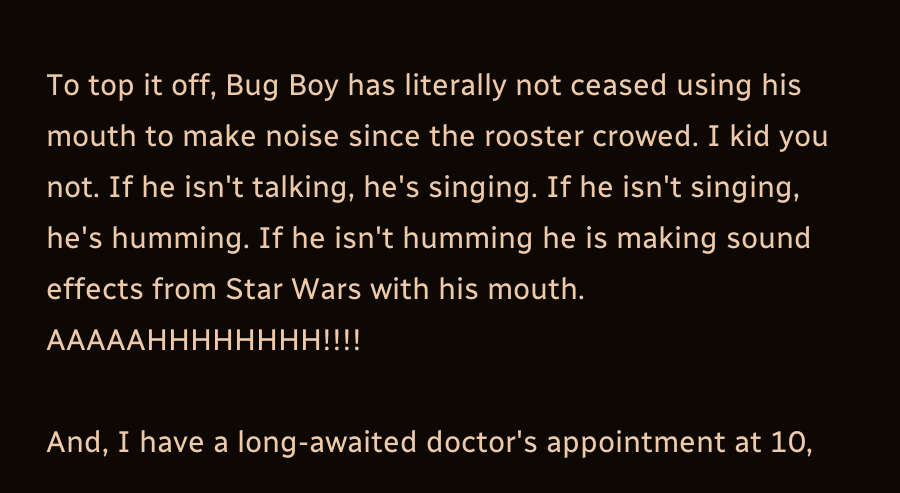To top it off, Bug Boy has literally not ceased using his mouth to make noise since the rooster crowed. I kid you not. If he isn't talking, he's singing. If he isn't singing, he's humming. If he isn't humming he is making sound effects from Star Wars with his mouth. AAAAAHHHHHHHH!!!!

And, I have a long-awaited doctor's appointment at 10,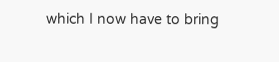which I now have to bring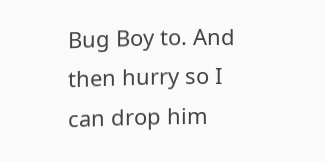Bug Boy to. And then hurry so I can drop him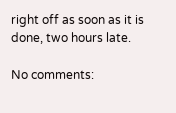right off as soon as it is done, two hours late.

No comments: